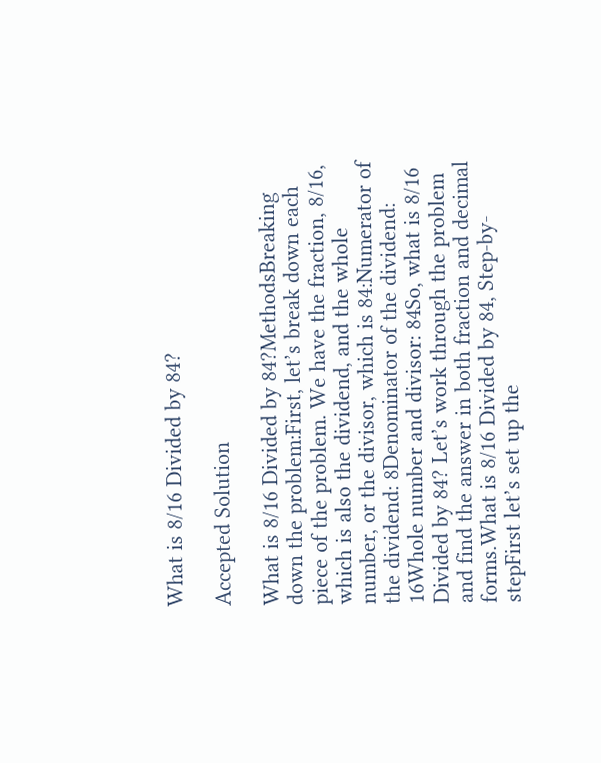What is 8/16 Divided by 84?

Accepted Solution

What is 8/16 Divided by 84?MethodsBreaking down the problem:First, let’s break down each piece of the problem. We have the fraction, 8/16, which is also the dividend, and the whole number, or the divisor, which is 84:Numerator of the dividend: 8Denominator of the dividend: 16Whole number and divisor: 84So, what is 8/16 Divided by 84? Let’s work through the problem and find the answer in both fraction and decimal forms.What is 8/16 Divided by 84, Step-by-stepFirst let’s set up the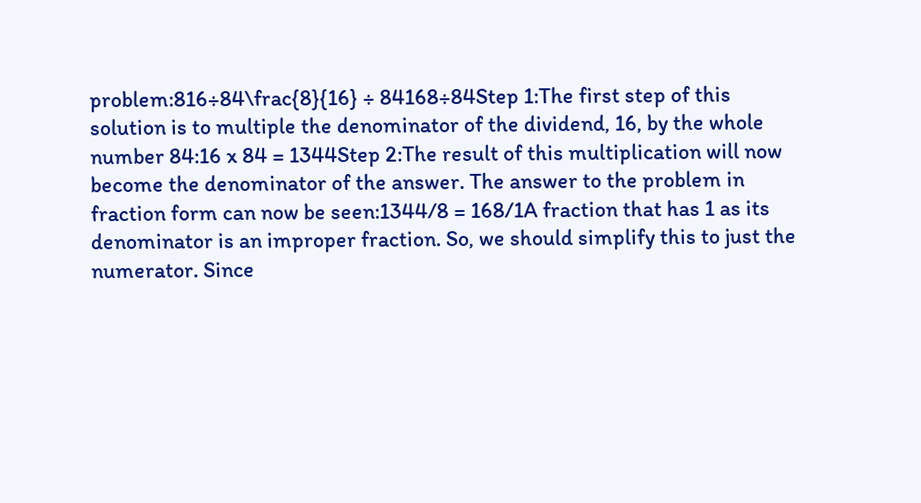problem:816÷84\frac{8}{16} ÷ 84168÷84Step 1:The first step of this solution is to multiple the denominator of the dividend, 16, by the whole number 84:16 x 84 = 1344Step 2:The result of this multiplication will now become the denominator of the answer. The answer to the problem in fraction form can now be seen:1344/8 = 168/1A fraction that has 1 as its denominator is an improper fraction. So, we should simplify this to just the numerator. Since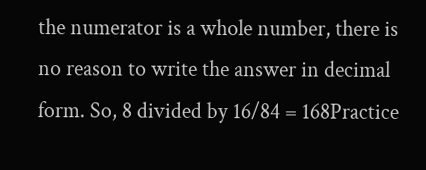the numerator is a whole number, there is no reason to write the answer in decimal form. So, 8 divided by 16/84 = 168Practice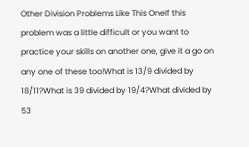Other Division Problems Like This OneIf this problem was a little difficult or you want to practice your skills on another one, give it a go on any one of these too!What is 13/9 divided by 18/11?What is 39 divided by 19/4?What divided by 53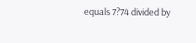equals 7?74 divided by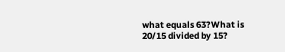what equals 63?What is 20/15 divided by 15?